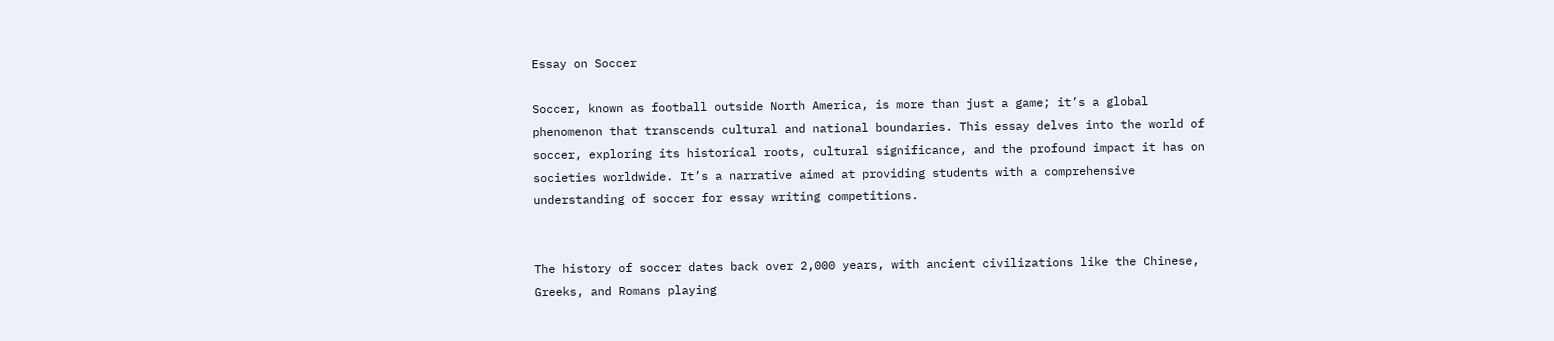Essay on Soccer

Soccer, known as football outside North America, is more than just a game; it’s a global phenomenon that transcends cultural and national boundaries. This essay delves into the world of soccer, exploring its historical roots, cultural significance, and the profound impact it has on societies worldwide. It’s a narrative aimed at providing students with a comprehensive understanding of soccer for essay writing competitions.


The history of soccer dates back over 2,000 years, with ancient civilizations like the Chinese, Greeks, and Romans playing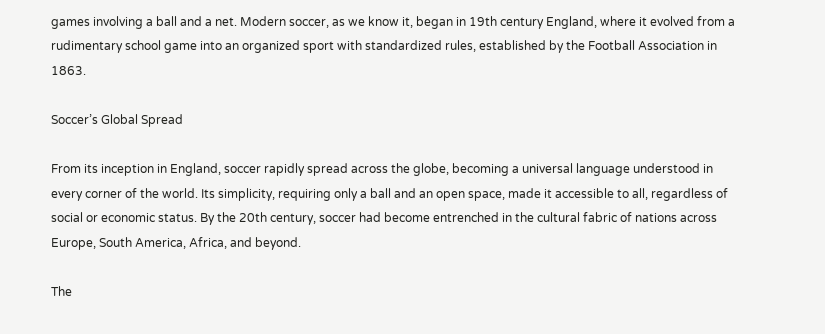games involving a ball and a net. Modern soccer, as we know it, began in 19th century England, where it evolved from a rudimentary school game into an organized sport with standardized rules, established by the Football Association in 1863.

Soccer’s Global Spread

From its inception in England, soccer rapidly spread across the globe, becoming a universal language understood in every corner of the world. Its simplicity, requiring only a ball and an open space, made it accessible to all, regardless of social or economic status. By the 20th century, soccer had become entrenched in the cultural fabric of nations across Europe, South America, Africa, and beyond.

The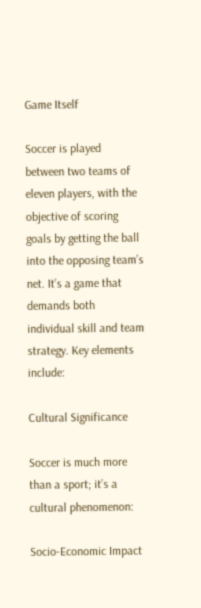Game Itself

Soccer is played between two teams of eleven players, with the objective of scoring goals by getting the ball into the opposing team’s net. It’s a game that demands both individual skill and team strategy. Key elements include:

Cultural Significance

Soccer is much more than a sport; it’s a cultural phenomenon:

Socio-Economic Impact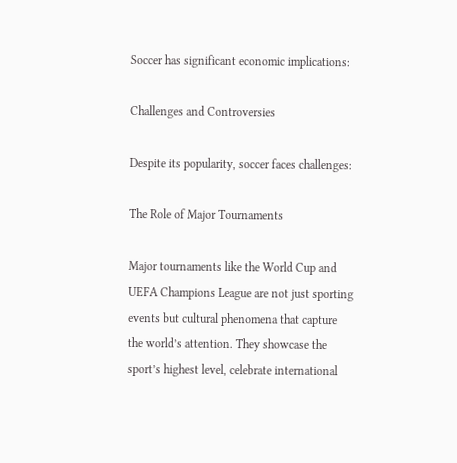Soccer has significant economic implications:

Challenges and Controversies

Despite its popularity, soccer faces challenges:

The Role of Major Tournaments

Major tournaments like the World Cup and UEFA Champions League are not just sporting events but cultural phenomena that capture the world’s attention. They showcase the sport’s highest level, celebrate international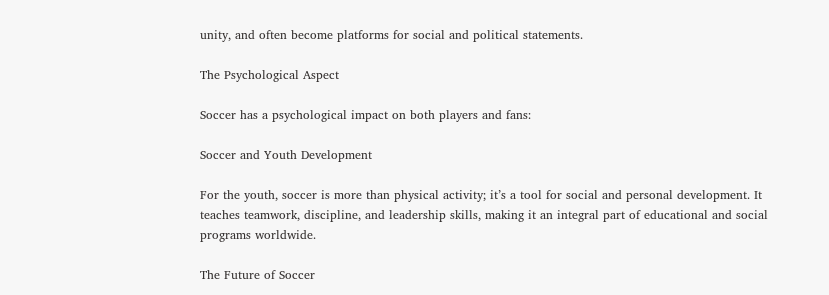unity, and often become platforms for social and political statements.

The Psychological Aspect

Soccer has a psychological impact on both players and fans:

Soccer and Youth Development

For the youth, soccer is more than physical activity; it’s a tool for social and personal development. It teaches teamwork, discipline, and leadership skills, making it an integral part of educational and social programs worldwide.

The Future of Soccer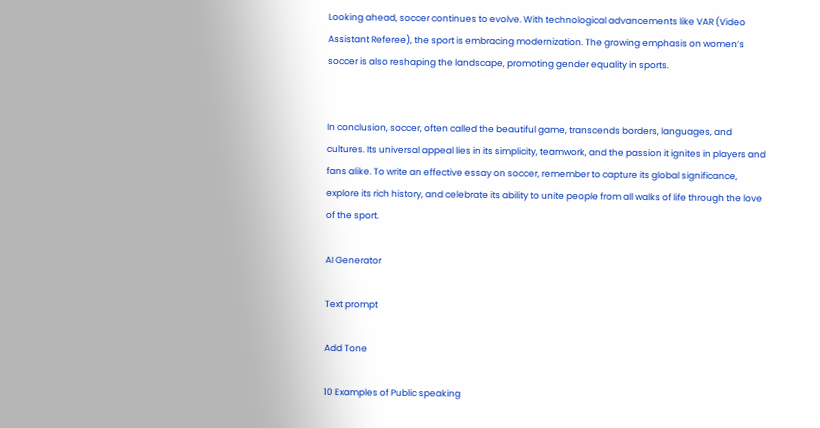Looking ahead, soccer continues to evolve. With technological advancements like VAR (Video Assistant Referee), the sport is embracing modernization. The growing emphasis on women’s soccer is also reshaping the landscape, promoting gender equality in sports.


In conclusion, soccer, often called the beautiful game, transcends borders, languages, and cultures. Its universal appeal lies in its simplicity, teamwork, and the passion it ignites in players and fans alike. To write an effective essay on soccer, remember to capture its global significance, explore its rich history, and celebrate its ability to unite people from all walks of life through the love of the sport.

AI Generator

Text prompt

Add Tone

10 Examples of Public speaking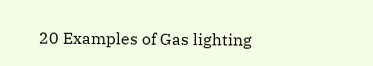20 Examples of Gas lighting